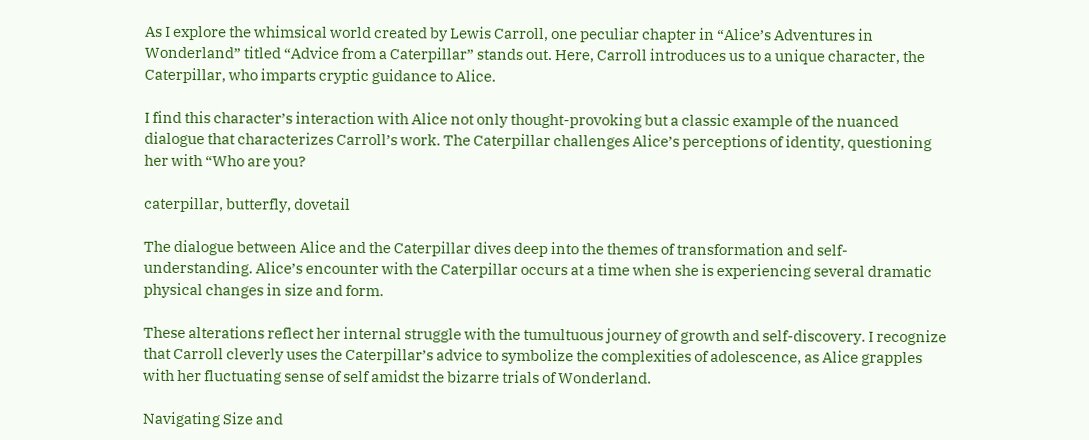As I explore the whimsical world created by Lewis Carroll, one peculiar chapter in “Alice’s Adventures in Wonderland” titled “Advice from a Caterpillar” stands out. Here, Carroll introduces us to a unique character, the Caterpillar, who imparts cryptic guidance to Alice.

I find this character’s interaction with Alice not only thought-provoking but a classic example of the nuanced dialogue that characterizes Carroll’s work. The Caterpillar challenges Alice’s perceptions of identity, questioning her with “Who are you?

caterpillar, butterfly, dovetail

The dialogue between Alice and the Caterpillar dives deep into the themes of transformation and self-understanding. Alice’s encounter with the Caterpillar occurs at a time when she is experiencing several dramatic physical changes in size and form.

These alterations reflect her internal struggle with the tumultuous journey of growth and self-discovery. I recognize that Carroll cleverly uses the Caterpillar’s advice to symbolize the complexities of adolescence, as Alice grapples with her fluctuating sense of self amidst the bizarre trials of Wonderland.

Navigating Size and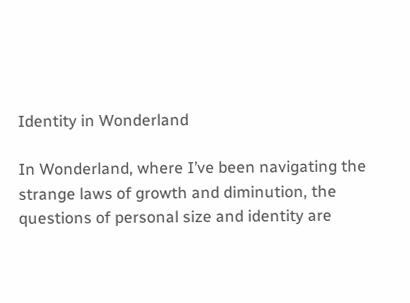Identity in Wonderland

In Wonderland, where I’ve been navigating the strange laws of growth and diminution, the questions of personal size and identity are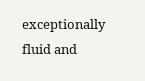exceptionally fluid and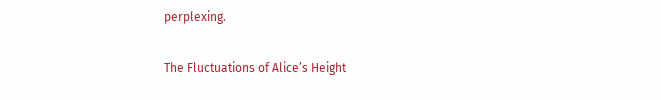perplexing.

The Fluctuations of Alice’s Height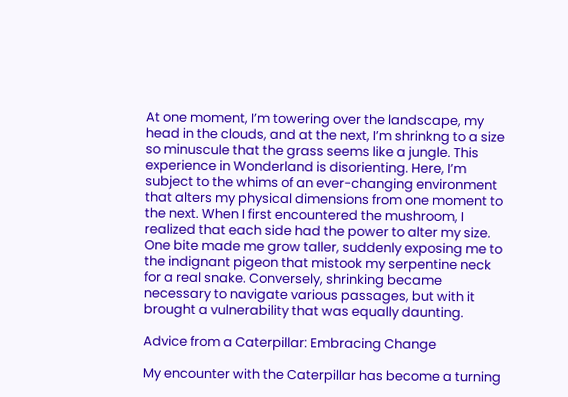At one moment, I’m towering over the landscape, my head in the clouds, and at the next, I’m shrinkng to a size so minuscule that the grass seems like a jungle. This experience in Wonderland is disorienting. Here, I’m subject to the whims of an ever-changing environment that alters my physical dimensions from one moment to the next. When I first encountered the mushroom, I realized that each side had the power to alter my size. One bite made me grow taller, suddenly exposing me to the indignant pigeon that mistook my serpentine neck for a real snake. Conversely, shrinking became necessary to navigate various passages, but with it brought a vulnerability that was equally daunting.

Advice from a Caterpillar: Embracing Change

My encounter with the Caterpillar has become a turning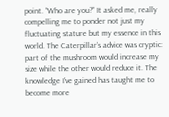point. “Who are you?” It asked me, really compelling me to ponder not just my fluctuating stature but my essence in this world. The Caterpillar’s advice was cryptic: part of the mushroom would increase my size while the other would reduce it. The knowledge I’ve gained has taught me to become more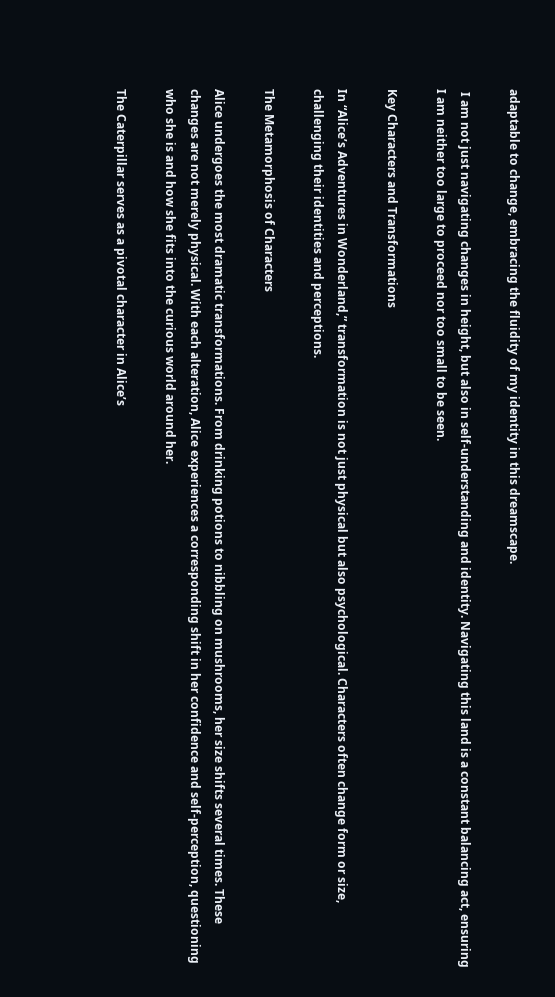adaptable to change, embracing the fluidity of my identity in this dreamscape.

 I am not just navigating changes in height, but also in self-understanding and identity. Navigating this land is a constant balancing act, ensuring I am neither too large to proceed nor too small to be seen.

Key Characters and Transformations

In “Alice’s Adventures in Wonderland,” transformation is not just physical but also psychological. Characters often change form or size, challenging their identities and perceptions.

The Metamorphosis of Characters

Alice undergoes the most dramatic transformations. From drinking potions to nibbling on mushrooms, her size shifts several times. These changes are not merely physical. With each alteration, Alice experiences a corresponding shift in her confidence and self-perception, questioning who she is and how she fits into the curious world around her.

The Caterpillar serves as a pivotal character in Alice’s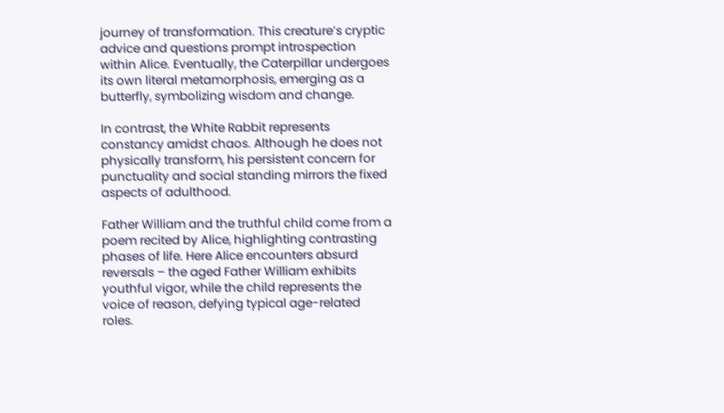journey of transformation. This creature’s cryptic advice and questions prompt introspection within Alice. Eventually, the Caterpillar undergoes its own literal metamorphosis, emerging as a butterfly, symbolizing wisdom and change.

In contrast, the White Rabbit represents constancy amidst chaos. Although he does not physically transform, his persistent concern for punctuality and social standing mirrors the fixed aspects of adulthood.

Father William and the truthful child come from a poem recited by Alice, highlighting contrasting phases of life. Here Alice encounters absurd reversals – the aged Father William exhibits youthful vigor, while the child represents the voice of reason, defying typical age-related roles.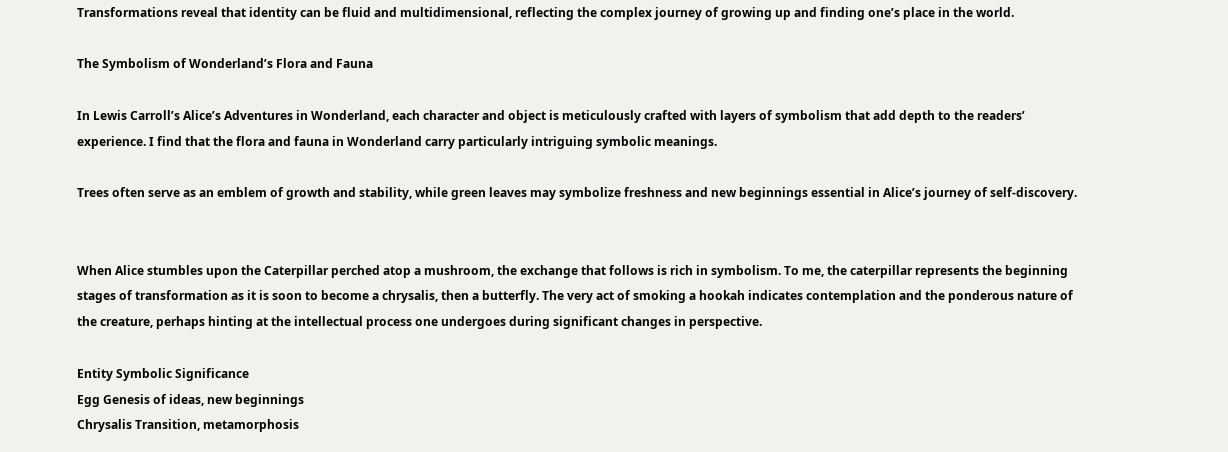Transformations reveal that identity can be fluid and multidimensional, reflecting the complex journey of growing up and finding one’s place in the world.

The Symbolism of Wonderland’s Flora and Fauna

In Lewis Carroll’s Alice’s Adventures in Wonderland, each character and object is meticulously crafted with layers of symbolism that add depth to the readers’ experience. I find that the flora and fauna in Wonderland carry particularly intriguing symbolic meanings.

Trees often serve as an emblem of growth and stability, while green leaves may symbolize freshness and new beginnings essential in Alice’s journey of self-discovery.


When Alice stumbles upon the Caterpillar perched atop a mushroom, the exchange that follows is rich in symbolism. To me, the caterpillar represents the beginning stages of transformation as it is soon to become a chrysalis, then a butterfly. The very act of smoking a hookah indicates contemplation and the ponderous nature of the creature, perhaps hinting at the intellectual process one undergoes during significant changes in perspective.

Entity Symbolic Significance
Egg Genesis of ideas, new beginnings
Chrysalis Transition, metamorphosis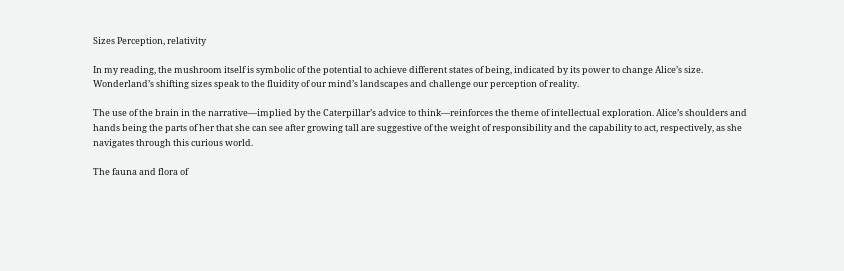Sizes Perception, relativity

In my reading, the mushroom itself is symbolic of the potential to achieve different states of being, indicated by its power to change Alice’s size. Wonderland’s shifting sizes speak to the fluidity of our mind’s landscapes and challenge our perception of reality.

The use of the brain in the narrative—implied by the Caterpillar’s advice to think—reinforces the theme of intellectual exploration. Alice’s shoulders and hands being the parts of her that she can see after growing tall are suggestive of the weight of responsibility and the capability to act, respectively, as she navigates through this curious world.

The fauna and flora of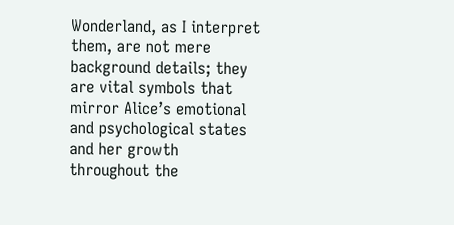Wonderland, as I interpret them, are not mere background details; they are vital symbols that mirror Alice’s emotional and psychological states and her growth throughout the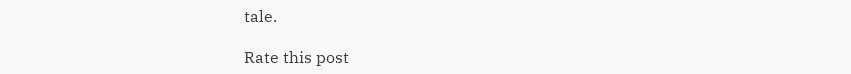tale.

Rate this post